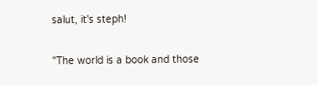salut, it's steph!

"The world is a book and those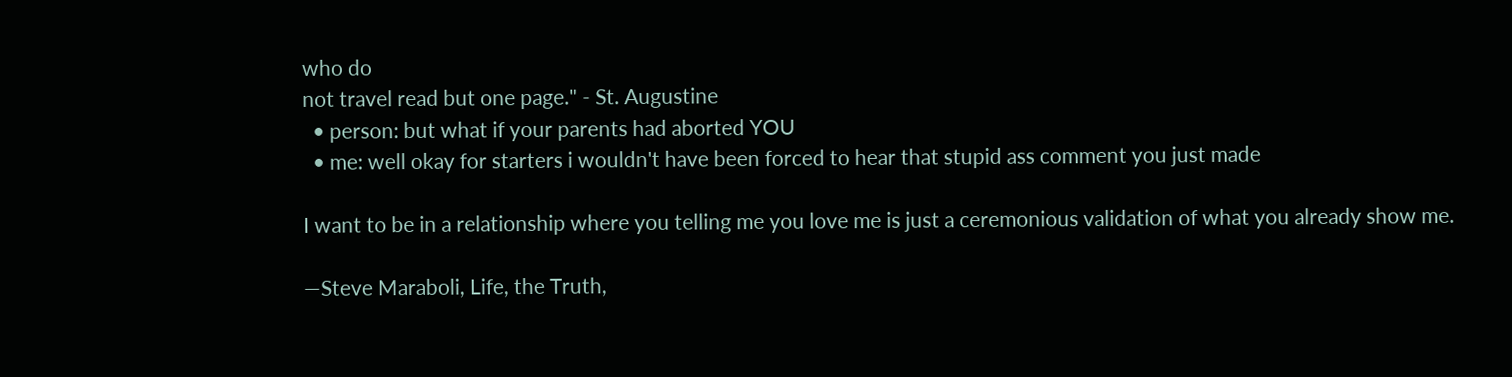who do
not travel read but one page." - St. Augustine
  • person: but what if your parents had aborted YOU
  • me: well okay for starters i wouldn't have been forced to hear that stupid ass comment you just made

I want to be in a relationship where you telling me you love me is just a ceremonious validation of what you already show me.

—Steve Maraboli, Life, the Truth,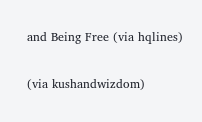and Being Free (via hqlines)

(via kushandwizdom)